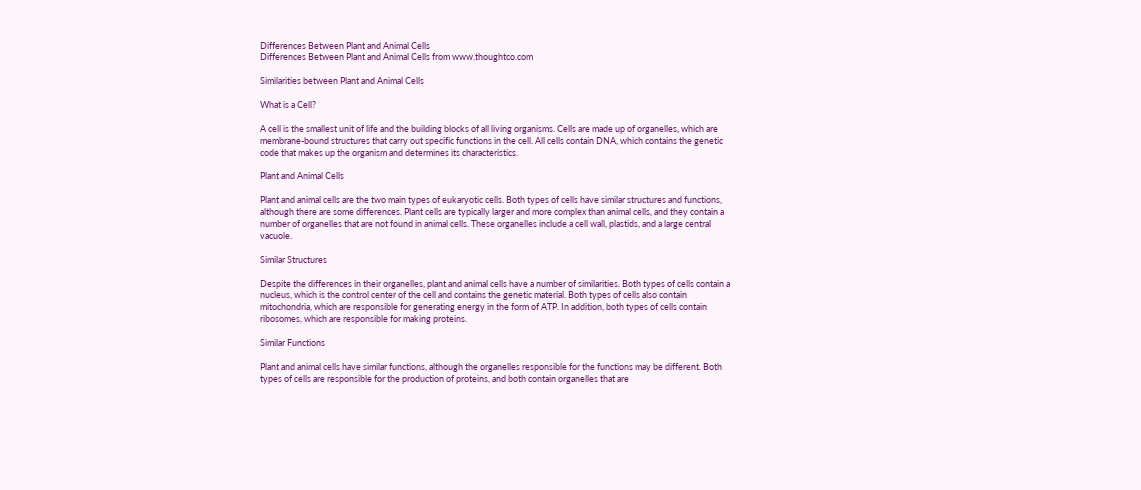Differences Between Plant and Animal Cells
Differences Between Plant and Animal Cells from www.thoughtco.com

Similarities between Plant and Animal Cells

What is a Cell?

A cell is the smallest unit of life and the building blocks of all living organisms. Cells are made up of organelles, which are membrane-bound structures that carry out specific functions in the cell. All cells contain DNA, which contains the genetic code that makes up the organism and determines its characteristics.

Plant and Animal Cells

Plant and animal cells are the two main types of eukaryotic cells. Both types of cells have similar structures and functions, although there are some differences. Plant cells are typically larger and more complex than animal cells, and they contain a number of organelles that are not found in animal cells. These organelles include a cell wall, plastids, and a large central vacuole.

Similar Structures

Despite the differences in their organelles, plant and animal cells have a number of similarities. Both types of cells contain a nucleus, which is the control center of the cell and contains the genetic material. Both types of cells also contain mitochondria, which are responsible for generating energy in the form of ATP. In addition, both types of cells contain ribosomes, which are responsible for making proteins.

Similar Functions

Plant and animal cells have similar functions, although the organelles responsible for the functions may be different. Both types of cells are responsible for the production of proteins, and both contain organelles that are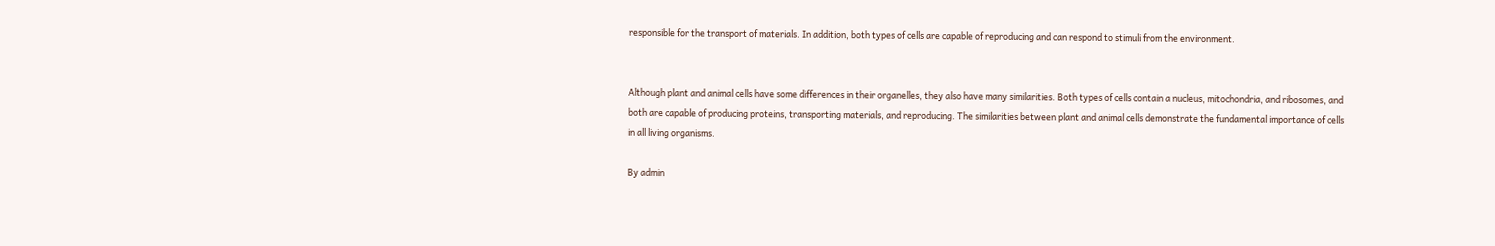responsible for the transport of materials. In addition, both types of cells are capable of reproducing and can respond to stimuli from the environment.


Although plant and animal cells have some differences in their organelles, they also have many similarities. Both types of cells contain a nucleus, mitochondria, and ribosomes, and both are capable of producing proteins, transporting materials, and reproducing. The similarities between plant and animal cells demonstrate the fundamental importance of cells in all living organisms.

By admin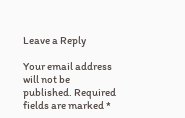Leave a Reply

Your email address will not be published. Required fields are marked *